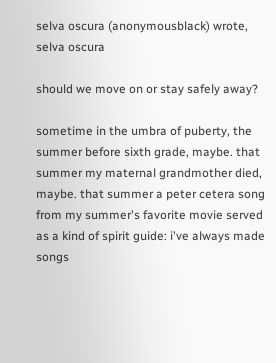selva oscura (anonymousblack) wrote,
selva oscura

should we move on or stay safely away?

sometime in the umbra of puberty, the summer before sixth grade, maybe. that summer my maternal grandmother died, maybe. that summer a peter cetera song from my summer's favorite movie served as a kind of spirit guide: i've always made songs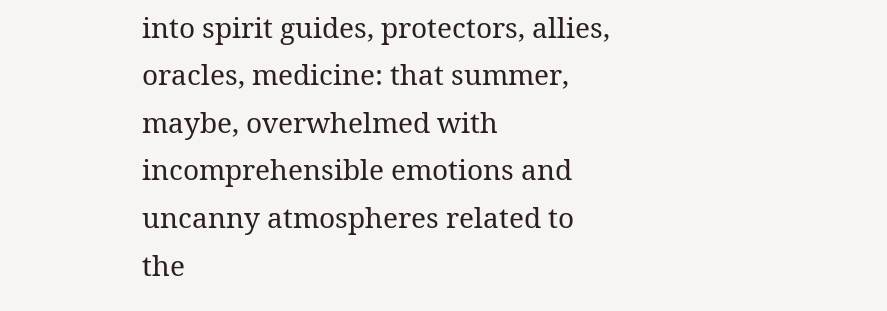into spirit guides, protectors, allies, oracles, medicine: that summer, maybe, overwhelmed with incomprehensible emotions and uncanny atmospheres related to the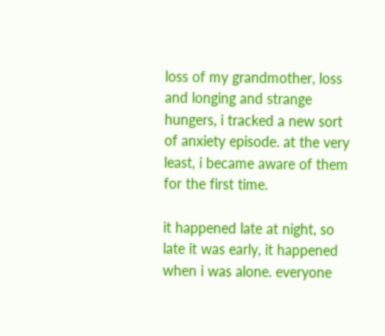loss of my grandmother, loss and longing and strange hungers, i tracked a new sort of anxiety episode. at the very least, i became aware of them for the first time.

it happened late at night, so late it was early, it happened when i was alone. everyone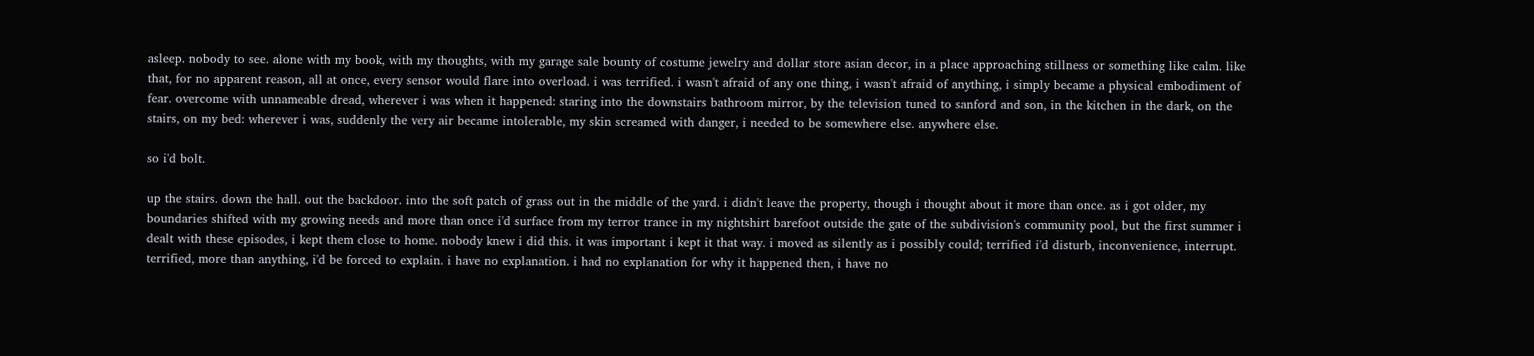asleep. nobody to see. alone with my book, with my thoughts, with my garage sale bounty of costume jewelry and dollar store asian decor, in a place approaching stillness or something like calm. like that, for no apparent reason, all at once, every sensor would flare into overload. i was terrified. i wasn't afraid of any one thing, i wasn't afraid of anything, i simply became a physical embodiment of fear. overcome with unnameable dread, wherever i was when it happened: staring into the downstairs bathroom mirror, by the television tuned to sanford and son, in the kitchen in the dark, on the stairs, on my bed: wherever i was, suddenly the very air became intolerable, my skin screamed with danger, i needed to be somewhere else. anywhere else.

so i'd bolt.

up the stairs. down the hall. out the backdoor. into the soft patch of grass out in the middle of the yard. i didn't leave the property, though i thought about it more than once. as i got older, my boundaries shifted with my growing needs and more than once i'd surface from my terror trance in my nightshirt barefoot outside the gate of the subdivision's community pool, but the first summer i dealt with these episodes, i kept them close to home. nobody knew i did this. it was important i kept it that way. i moved as silently as i possibly could; terrified i'd disturb, inconvenience, interrupt. terrified, more than anything, i'd be forced to explain. i have no explanation. i had no explanation for why it happened then, i have no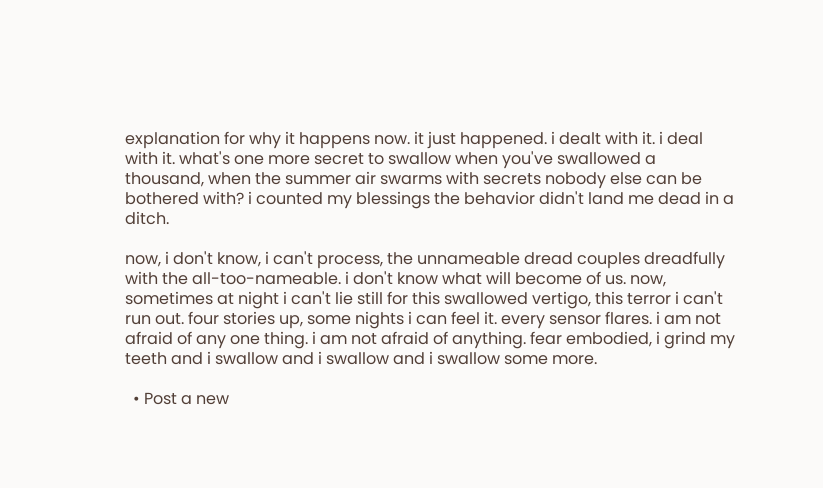explanation for why it happens now. it just happened. i dealt with it. i deal with it. what's one more secret to swallow when you've swallowed a thousand, when the summer air swarms with secrets nobody else can be bothered with? i counted my blessings the behavior didn't land me dead in a ditch.

now, i don't know, i can't process, the unnameable dread couples dreadfully with the all-too-nameable. i don't know what will become of us. now, sometimes at night i can't lie still for this swallowed vertigo, this terror i can't run out. four stories up, some nights i can feel it. every sensor flares. i am not afraid of any one thing. i am not afraid of anything. fear embodied, i grind my teeth and i swallow and i swallow and i swallow some more.

  • Post a new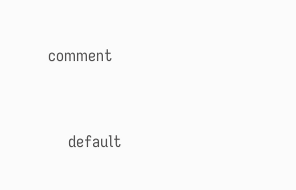comment


    default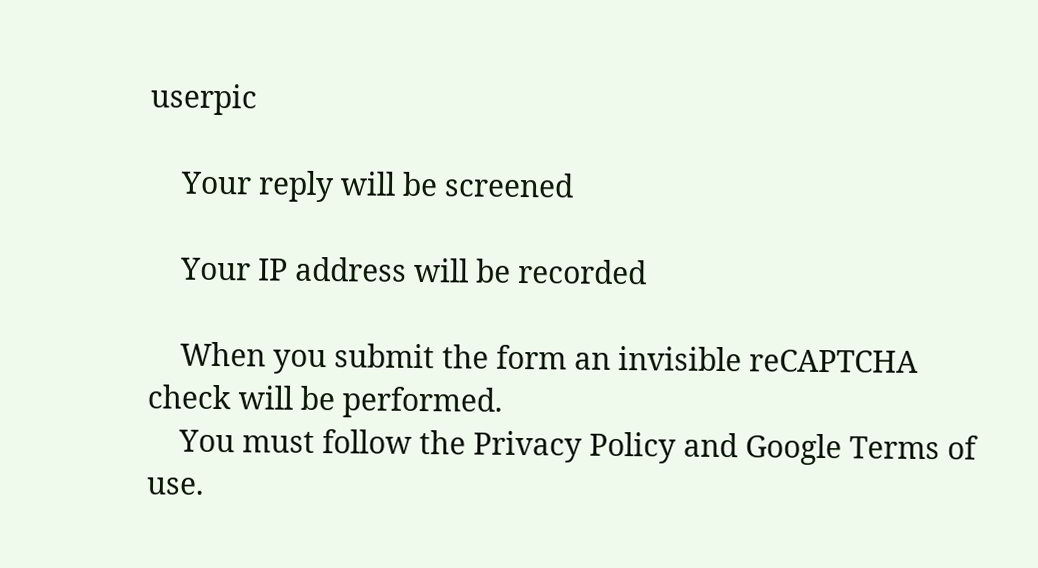userpic

    Your reply will be screened

    Your IP address will be recorded

    When you submit the form an invisible reCAPTCHA check will be performed.
    You must follow the Privacy Policy and Google Terms of use.